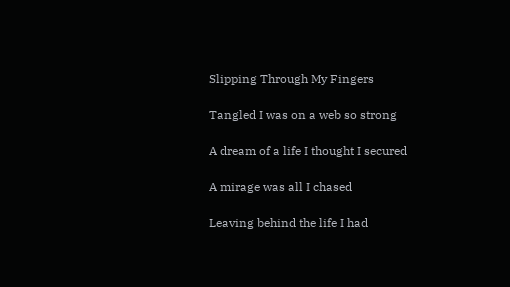Slipping Through My Fingers

Tangled I was on a web so strong

A dream of a life I thought I secured

A mirage was all I chased

Leaving behind the life I had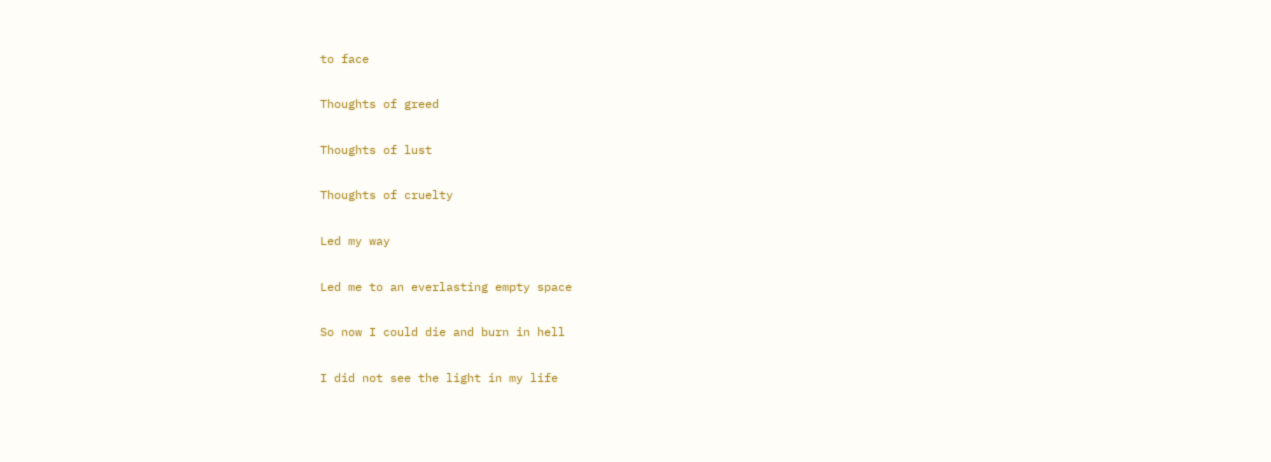to face

Thoughts of greed

Thoughts of lust

Thoughts of cruelty

Led my way

Led me to an everlasting empty space

So now I could die and burn in hell

I did not see the light in my life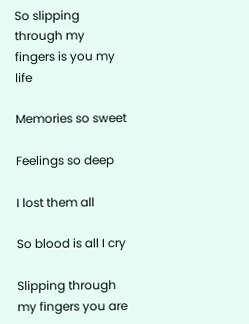So slipping through my fingers is you my life

Memories so sweet

Feelings so deep

I lost them all

So blood is all I cry

Slipping through my fingers you are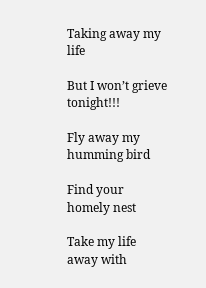Taking away my life

But I won’t grieve tonight!!!

Fly away my humming bird

Find your homely nest

Take my life away with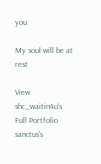you

My soul will be at rest

View shc_waitin4u's Full Portfolio
sanctus's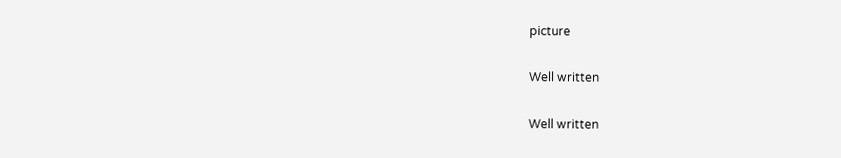picture

Well written

Well written